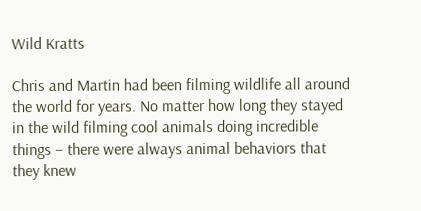Wild Kratts

Chris and Martin had been filming wildlife all around the world for years. No matter how long they stayed in the wild filming cool animals doing incredible things – there were always animal behaviors that they knew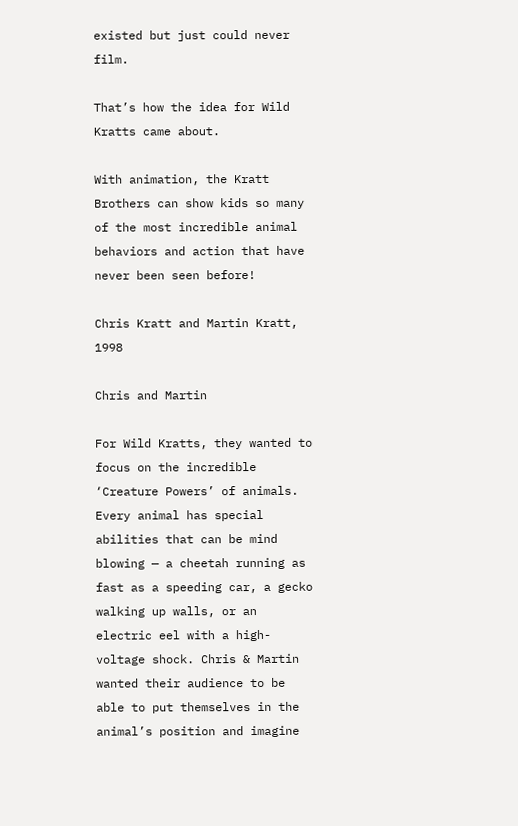existed but just could never film.

That’s how the idea for Wild Kratts came about.

With animation, the Kratt Brothers can show kids so many of the most incredible animal behaviors and action that have never been seen before!

Chris Kratt and Martin Kratt, 1998

Chris and Martin

For Wild Kratts, they wanted to focus on the incredible ‘Creature Powers’ of animals. Every animal has special abilities that can be mind blowing — a cheetah running as fast as a speeding car, a gecko walking up walls, or an electric eel with a high-voltage shock. Chris & Martin wanted their audience to be able to put themselves in the animal’s position and imagine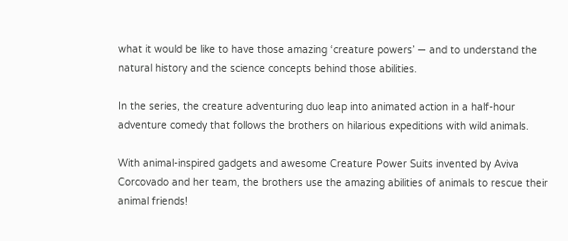what it would be like to have those amazing ‘creature powers’ — and to understand the natural history and the science concepts behind those abilities.

In the series, the creature adventuring duo leap into animated action in a half-hour adventure comedy that follows the brothers on hilarious expeditions with wild animals.

With animal-inspired gadgets and awesome Creature Power Suits invented by Aviva Corcovado and her team, the brothers use the amazing abilities of animals to rescue their animal friends!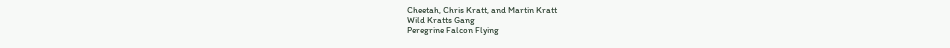Cheetah, Chris Kratt, and Martin Kratt
Wild Kratts Gang
Peregrine Falcon Flying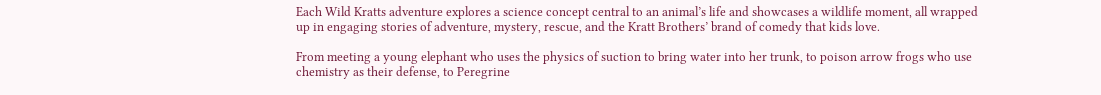Each Wild Kratts adventure explores a science concept central to an animal’s life and showcases a wildlife moment, all wrapped up in engaging stories of adventure, mystery, rescue, and the Kratt Brothers’ brand of comedy that kids love.

From meeting a young elephant who uses the physics of suction to bring water into her trunk, to poison arrow frogs who use chemistry as their defense, to Peregrine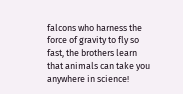falcons who harness the force of gravity to fly so fast, the brothers learn that animals can take you anywhere in science!